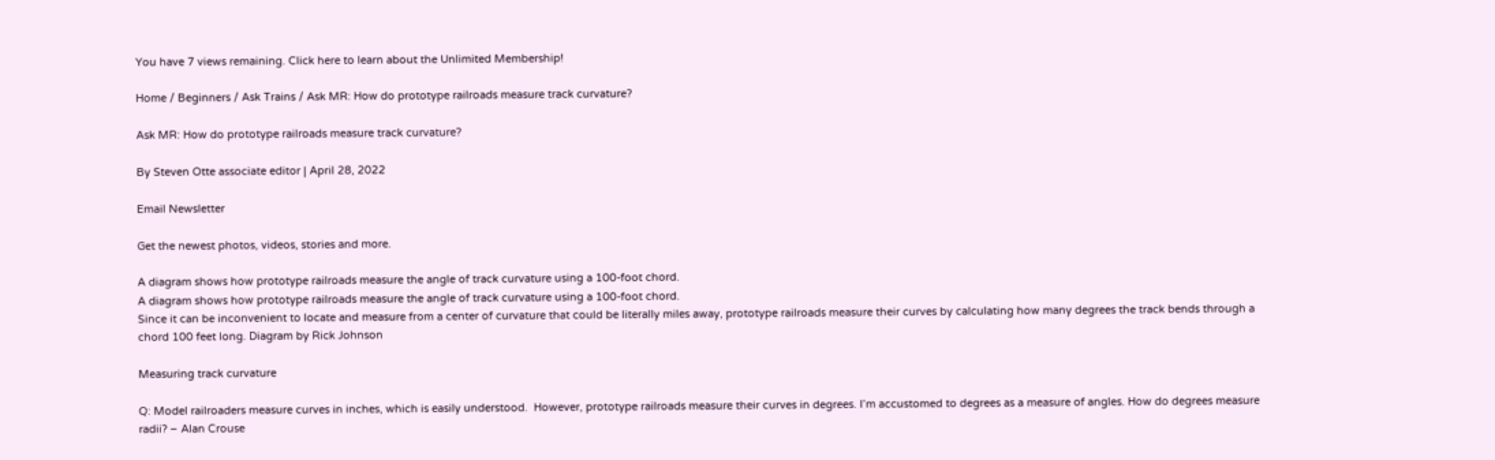You have 7 views remaining. Click here to learn about the Unlimited Membership!

Home / Beginners / Ask Trains / Ask MR: How do prototype railroads measure track curvature?

Ask MR: How do prototype railroads measure track curvature?

By Steven Otte associate editor | April 28, 2022

Email Newsletter

Get the newest photos, videos, stories and more.

A diagram shows how prototype railroads measure the angle of track curvature using a 100-foot chord.
A diagram shows how prototype railroads measure the angle of track curvature using a 100-foot chord.
Since it can be inconvenient to locate and measure from a center of curvature that could be literally miles away, prototype railroads measure their curves by calculating how many degrees the track bends through a chord 100 feet long. Diagram by Rick Johnson

Measuring track curvature

Q: Model railroaders measure curves in inches, which is easily understood.  However, prototype railroads measure their curves in degrees. I’m accustomed to degrees as a measure of angles. How do degrees measure radii? – Alan Crouse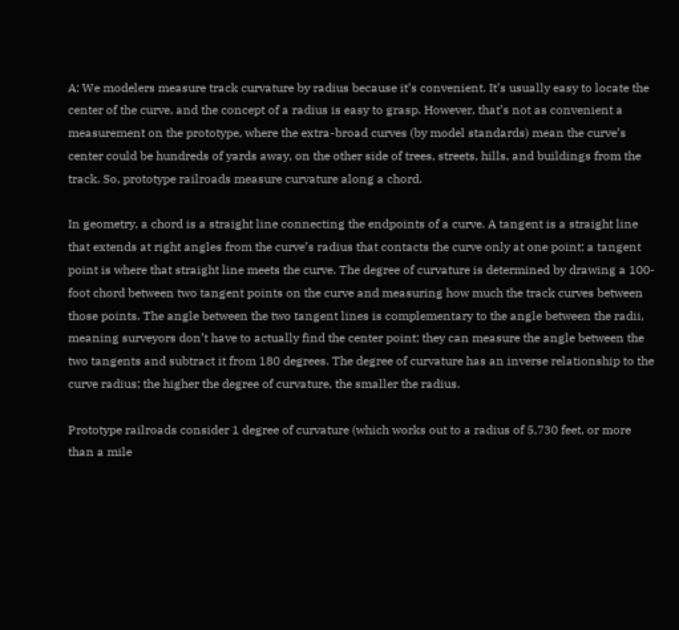A: We modelers measure track curvature by radius because it’s convenient. It’s usually easy to locate the center of the curve, and the concept of a radius is easy to grasp. However, that’s not as convenient a measurement on the prototype, where the extra-broad curves (by model standards) mean the curve’s center could be hundreds of yards away, on the other side of trees, streets, hills, and buildings from the track. So, prototype railroads measure curvature along a chord.

In geometry, a chord is a straight line connecting the endpoints of a curve. A tangent is a straight line that extends at right angles from the curve’s radius that contacts the curve only at one point; a tangent point is where that straight line meets the curve. The degree of curvature is determined by drawing a 100-foot chord between two tangent points on the curve and measuring how much the track curves between those points. The angle between the two tangent lines is complementary to the angle between the radii, meaning surveyors don’t have to actually find the center point; they can measure the angle between the two tangents and subtract it from 180 degrees. The degree of curvature has an inverse relationship to the curve radius; the higher the degree of curvature, the smaller the radius.

Prototype railroads consider 1 degree of curvature (which works out to a radius of 5,730 feet, or more than a mile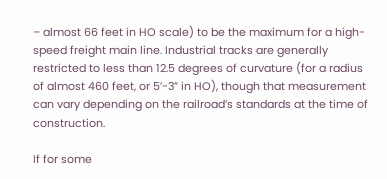– almost 66 feet in HO scale) to be the maximum for a high-speed freight main line. Industrial tracks are generally restricted to less than 12.5 degrees of curvature (for a radius of almost 460 feet, or 5’-3” in HO), though that measurement can vary depending on the railroad’s standards at the time of construction.

If for some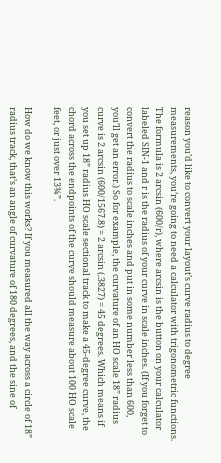reason you’d like to convert your layout’s curve radius to degree measurements, you’re going to need a calculator with trigonometric functions. The formula is 2 arcsin (600/r), where arcsin is the button on your calculator labeled SIN-1 and r is the radius of your curve in scale inches. (If you forget to convert the radius to scale inches and put in some number less than 600, you’ll get an error.) So for example, the curvature of an HO scale 18” radius curve is 2 arcsin (600/1567.8) = 2 arcsin (.3827) = 45 degrees. Which means if you set up 18” radius HO scale sectional track to make a 45-degree curve, the chord across the endpoints of the curve should measure about 100 HO scale feet, or just over 13¾”.

How do we know this works? If you measured all the way across a circle of 18” radius track, that’s an angle of curvature of 180 degrees, and the sine of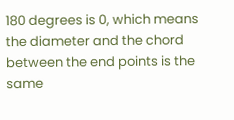180 degrees is 0, which means the diameter and the chord between the end points is the same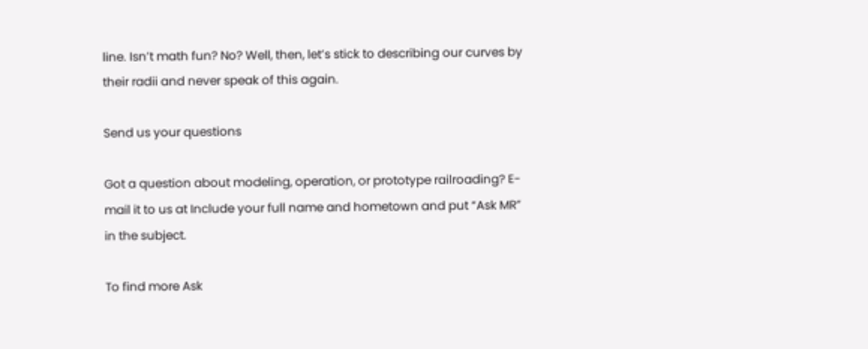line. Isn’t math fun? No? Well, then, let’s stick to describing our curves by their radii and never speak of this again.

Send us your questions

Got a question about modeling, operation, or prototype railroading? E-mail it to us at Include your full name and hometown and put “Ask MR” in the subject.

To find more Ask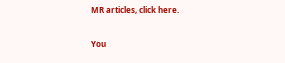MR articles, click here.

You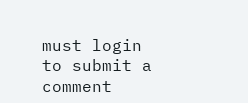must login to submit a comment